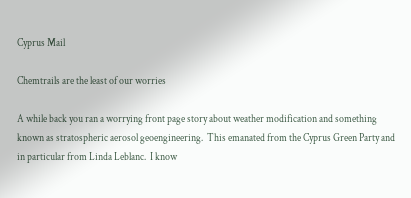Cyprus Mail

Chemtrails are the least of our worries

A while back you ran a worrying front page story about weather modification and something known as stratospheric aerosol geoengineering.  This emanated from the Cyprus Green Party and in particular from Linda Leblanc.  I know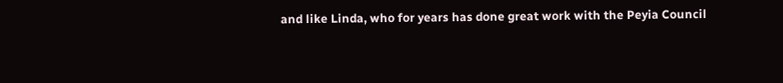and like Linda, who for years has done great work with the Peyia Council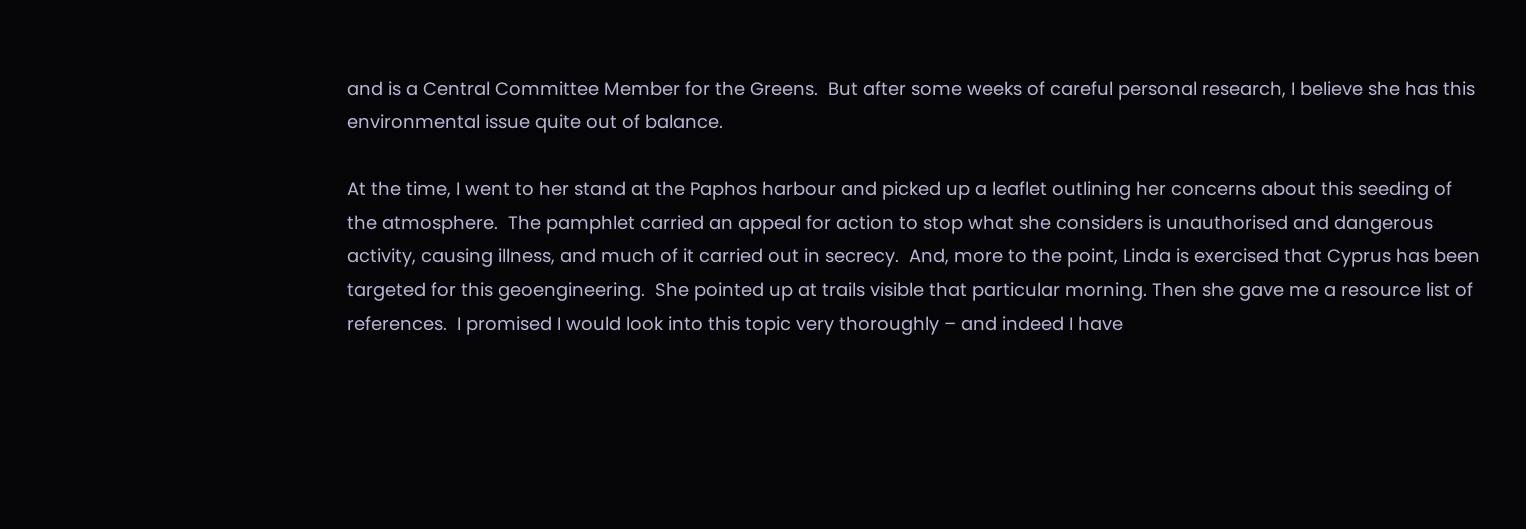and is a Central Committee Member for the Greens.  But after some weeks of careful personal research, I believe she has this environmental issue quite out of balance.

At the time, I went to her stand at the Paphos harbour and picked up a leaflet outlining her concerns about this seeding of the atmosphere.  The pamphlet carried an appeal for action to stop what she considers is unauthorised and dangerous activity, causing illness, and much of it carried out in secrecy.  And, more to the point, Linda is exercised that Cyprus has been targeted for this geoengineering.  She pointed up at trails visible that particular morning. Then she gave me a resource list of  references.  I promised I would look into this topic very thoroughly – and indeed I have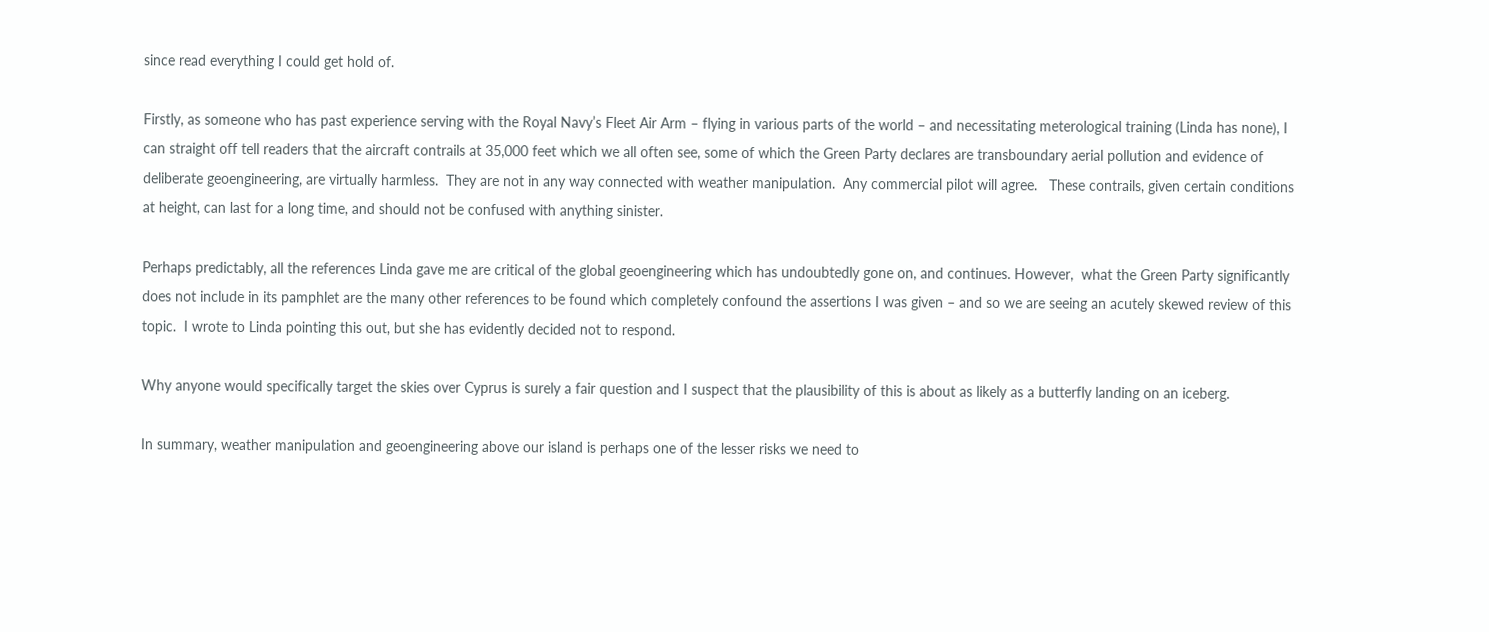since read everything I could get hold of.

Firstly, as someone who has past experience serving with the Royal Navy’s Fleet Air Arm – flying in various parts of the world – and necessitating meterological training (Linda has none), I can straight off tell readers that the aircraft contrails at 35,000 feet which we all often see, some of which the Green Party declares are transboundary aerial pollution and evidence of deliberate geoengineering, are virtually harmless.  They are not in any way connected with weather manipulation.  Any commercial pilot will agree.   These contrails, given certain conditions at height, can last for a long time, and should not be confused with anything sinister.

Perhaps predictably, all the references Linda gave me are critical of the global geoengineering which has undoubtedly gone on, and continues. However,  what the Green Party significantly does not include in its pamphlet are the many other references to be found which completely confound the assertions I was given – and so we are seeing an acutely skewed review of this topic.  I wrote to Linda pointing this out, but she has evidently decided not to respond.

Why anyone would specifically target the skies over Cyprus is surely a fair question and I suspect that the plausibility of this is about as likely as a butterfly landing on an iceberg.

In summary, weather manipulation and geoengineering above our island is perhaps one of the lesser risks we need to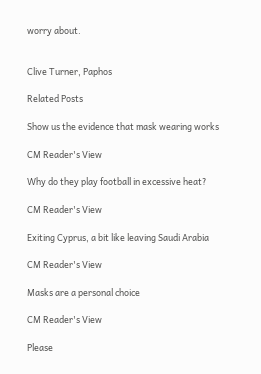worry about.


Clive Turner, Paphos

Related Posts

Show us the evidence that mask wearing works

CM Reader's View

Why do they play football in excessive heat?

CM Reader's View

Exiting Cyprus, a bit like leaving Saudi Arabia

CM Reader's View

Masks are a personal choice

CM Reader's View

Please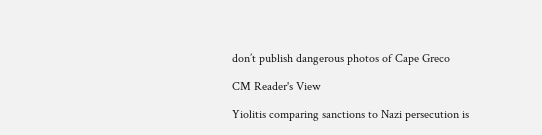don’t publish dangerous photos of Cape Greco

CM Reader's View

Yiolitis comparing sanctions to Nazi persecution is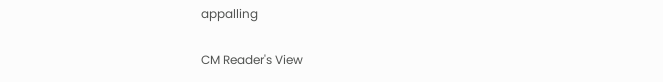appalling

CM Reader's View